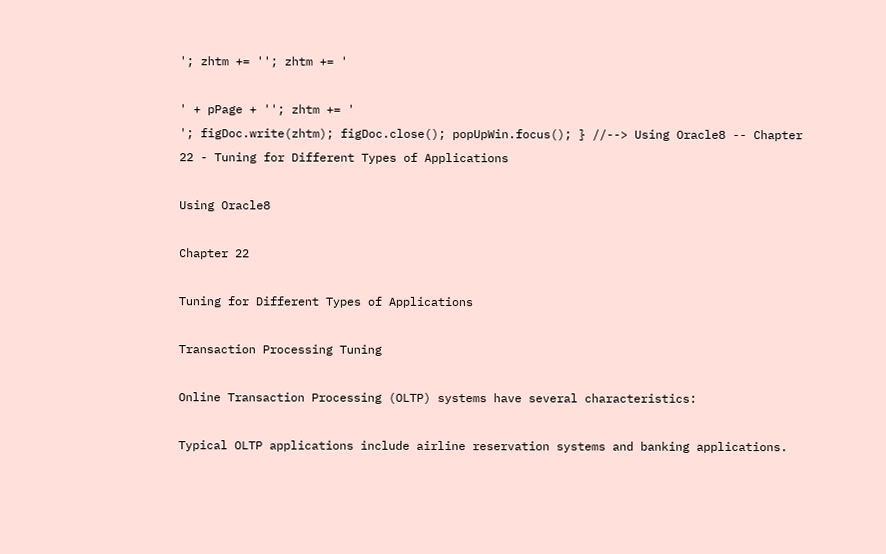'; zhtm += ''; zhtm += '

' + pPage + ''; zhtm += '
'; figDoc.write(zhtm); figDoc.close(); popUpWin.focus(); } //--> Using Oracle8 -- Chapter 22 - Tuning for Different Types of Applications

Using Oracle8

Chapter 22

Tuning for Different Types of Applications

Transaction Processing Tuning

Online Transaction Processing (OLTP) systems have several characteristics:

Typical OLTP applications include airline reservation systems and banking applications.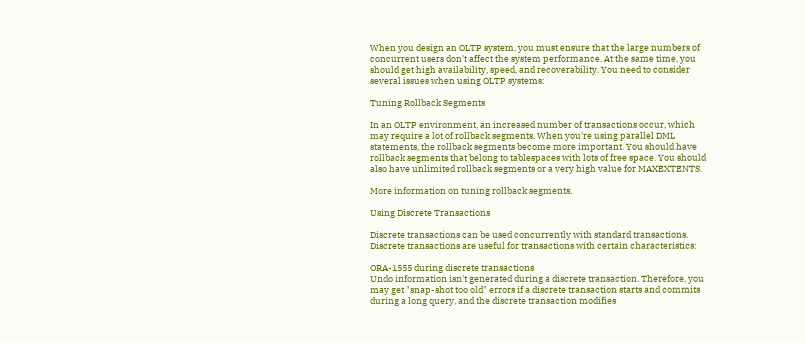When you design an OLTP system, you must ensure that the large numbers of concurrent users don't affect the system performance. At the same time, you should get high availability, speed, and recoverability. You need to consider several issues when using OLTP systems:

Tuning Rollback Segments

In an OLTP environment, an increased number of transactions occur, which may require a lot of rollback segments. When you're using parallel DML statements, the rollback segments become more important. You should have rollback segments that belong to tablespaces with lots of free space. You should also have unlimited rollback segments or a very high value for MAXEXTENTS.

More information on tuning rollback segments,

Using Discrete Transactions

Discrete transactions can be used concurrently with standard transactions. Discrete transactions are useful for transactions with certain characteristics:

ORA-1555 during discrete transactions
Undo information isn't generated during a discrete transaction. Therefore, you may get "snap-shot too old" errors if a discrete transaction starts and commits during a long query, and the discrete transaction modifies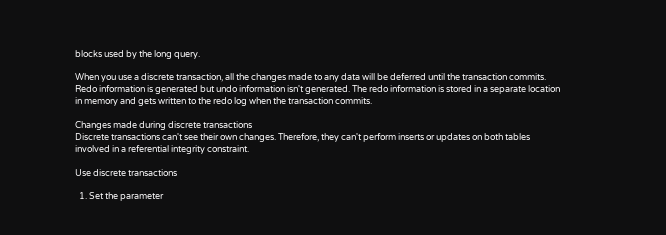blocks used by the long query.

When you use a discrete transaction, all the changes made to any data will be deferred until the transaction commits. Redo information is generated but undo information isn't generated. The redo information is stored in a separate location in memory and gets written to the redo log when the transaction commits.

Changes made during discrete transactions
Discrete transactions can't see their own changes. Therefore, they can't perform inserts or updates on both tables involved in a referential integrity constraint.

Use discrete transactions

  1. Set the parameter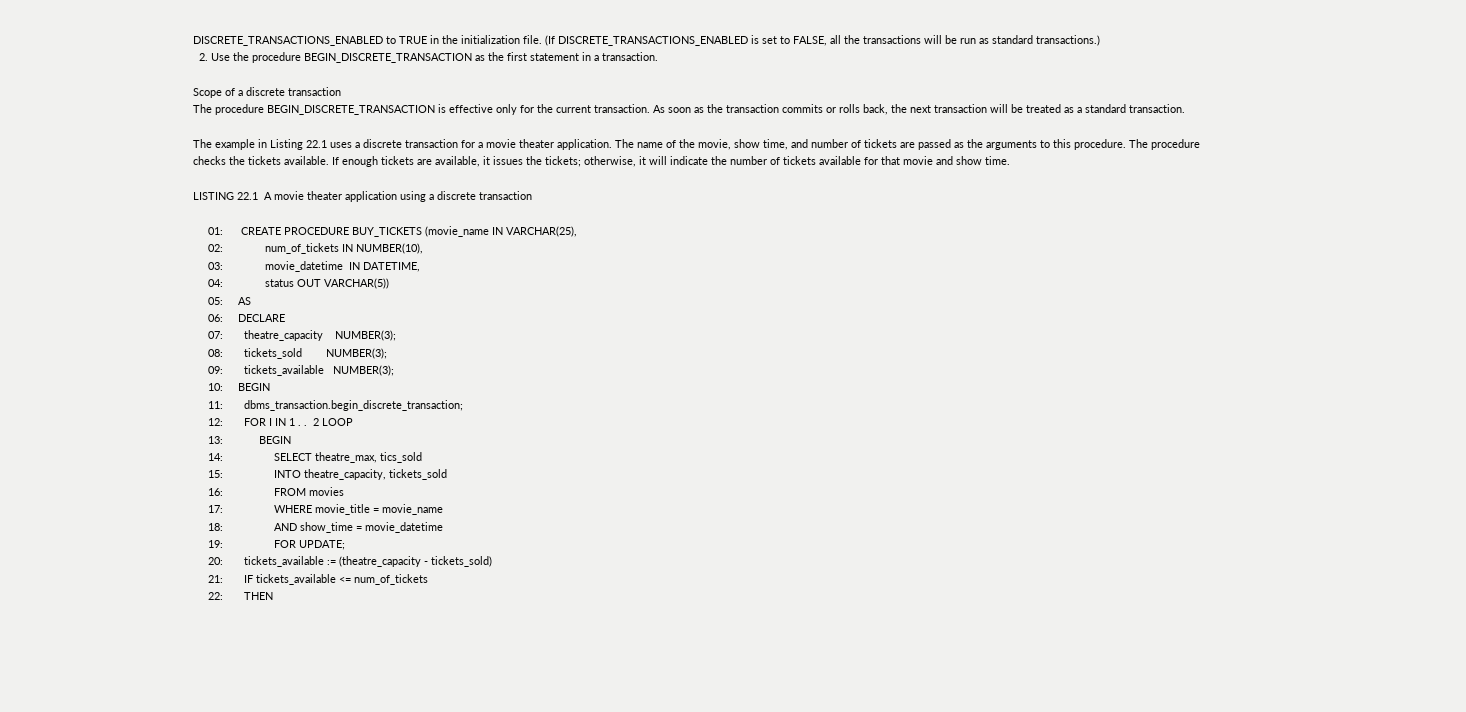DISCRETE_TRANSACTIONS_ENABLED to TRUE in the initialization file. (If DISCRETE_TRANSACTIONS_ENABLED is set to FALSE, all the transactions will be run as standard transactions.)
  2. Use the procedure BEGIN_DISCRETE_TRANSACTION as the first statement in a transaction.

Scope of a discrete transaction
The procedure BEGIN_DISCRETE_TRANSACTION is effective only for the current transaction. As soon as the transaction commits or rolls back, the next transaction will be treated as a standard transaction.

The example in Listing 22.1 uses a discrete transaction for a movie theater application. The name of the movie, show time, and number of tickets are passed as the arguments to this procedure. The procedure checks the tickets available. If enough tickets are available, it issues the tickets; otherwise, it will indicate the number of tickets available for that movie and show time.

LISTING 22.1  A movie theater application using a discrete transaction

     01:      CREATE PROCEDURE BUY_TICKETS (movie_name IN VARCHAR(25),
     02:              num_of_tickets IN NUMBER(10),
     03:              movie_datetime  IN DATETIME,
     04:              status OUT VARCHAR(5))
     05:     AS
     06:     DECLARE
     07:       theatre_capacity    NUMBER(3);
     08:       tickets_sold        NUMBER(3);
     09:       tickets_available   NUMBER(3);
     10:     BEGIN
     11:       dbms_transaction.begin_discrete_transaction;
     12:       FOR I IN 1 . .  2 LOOP
     13:            BEGIN
     14:                 SELECT theatre_max, tics_sold
     15:                 INTO theatre_capacity, tickets_sold
     16:                 FROM movies
     17:                 WHERE movie_title = movie_name
     18:                 AND show_time = movie_datetime
     19:                 FOR UPDATE;
     20:       tickets_available := (theatre_capacity - tickets_sold)
     21:       IF tickets_available <= num_of_tickets
     22:       THEN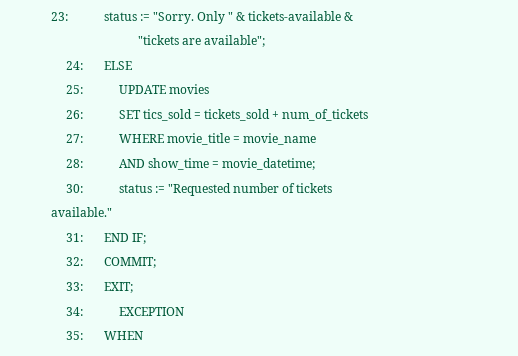23:            status := "Sorry. Only " & tickets-available &
                             "tickets are available";
     24:       ELSE
     25:            UPDATE movies
     26:            SET tics_sold = tickets_sold + num_of_tickets
     27:            WHERE movie_title = movie_name
     28:            AND show_time = movie_datetime;
     30:            status := "Requested number of tickets available."
     31:       END IF;
     32:       COMMIT;
     33:       EXIT;
     34:            EXCEPTION
     35:       WHEN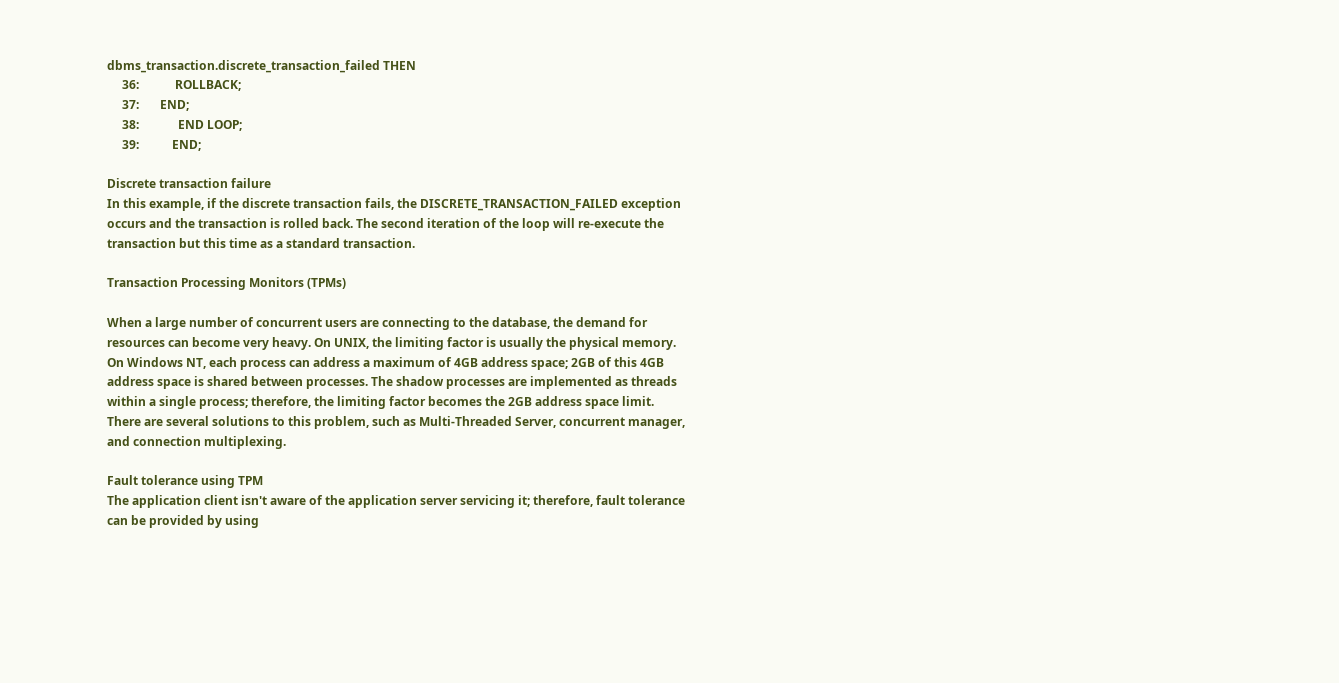dbms_transaction.discrete_transaction_failed THEN
     36:            ROLLBACK;
     37:       END;
     38:             END LOOP;
     39:           END;

Discrete transaction failure
In this example, if the discrete transaction fails, the DISCRETE_TRANSACTION_FAILED exception occurs and the transaction is rolled back. The second iteration of the loop will re-execute the transaction but this time as a standard transaction.

Transaction Processing Monitors (TPMs)

When a large number of concurrent users are connecting to the database, the demand for resources can become very heavy. On UNIX, the limiting factor is usually the physical memory. On Windows NT, each process can address a maximum of 4GB address space; 2GB of this 4GB address space is shared between processes. The shadow processes are implemented as threads within a single process; therefore, the limiting factor becomes the 2GB address space limit. There are several solutions to this problem, such as Multi-Threaded Server, concurrent manager, and connection multiplexing.

Fault tolerance using TPM
The application client isn't aware of the application server servicing it; therefore, fault tolerance can be provided by using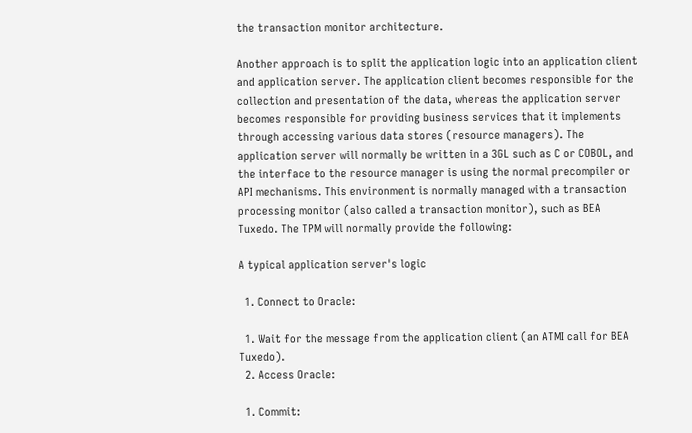the transaction monitor architecture.

Another approach is to split the application logic into an application client and application server. The application client becomes responsible for the collection and presentation of the data, whereas the application server becomes responsible for providing business services that it implements through accessing various data stores (resource managers). The application server will normally be written in a 3GL such as C or COBOL, and the interface to the resource manager is using the normal precompiler or API mechanisms. This environment is normally managed with a transaction processing monitor (also called a transaction monitor), such as BEA Tuxedo. The TPM will normally provide the following:

A typical application server's logic

  1. Connect to Oracle:

  1. Wait for the message from the application client (an ATMI call for BEA Tuxedo).
  2. Access Oracle:

  1. Commit: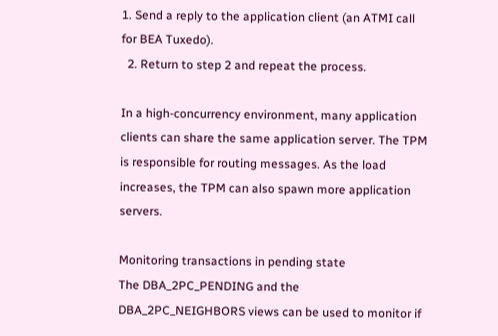1. Send a reply to the application client (an ATMI call for BEA Tuxedo).
  2. Return to step 2 and repeat the process.

In a high-concurrency environment, many application clients can share the same application server. The TPM is responsible for routing messages. As the load increases, the TPM can also spawn more application servers.

Monitoring transactions in pending state
The DBA_2PC_PENDING and the DBA_2PC_NEIGHBORS views can be used to monitor if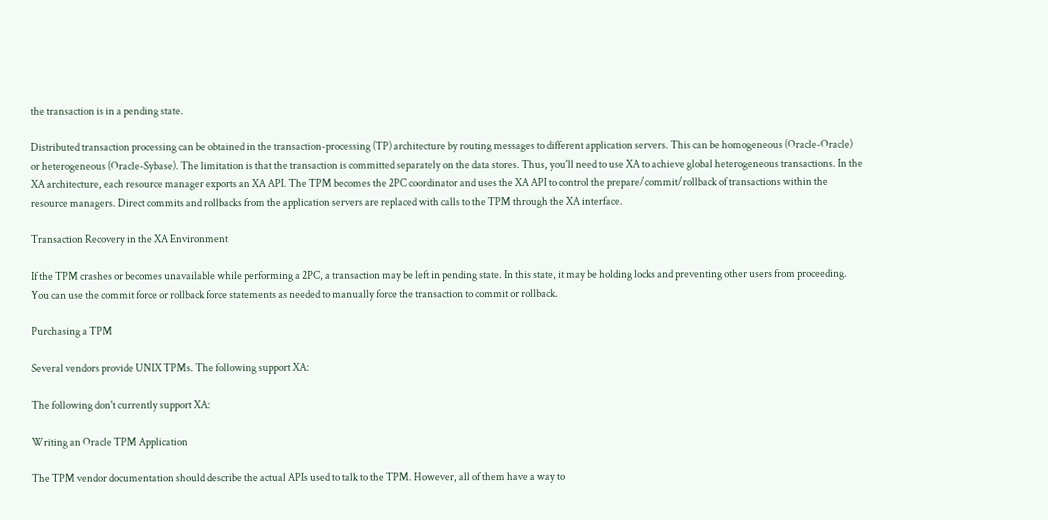the transaction is in a pending state.

Distributed transaction processing can be obtained in the transaction-processing (TP) architecture by routing messages to different application servers. This can be homogeneous (Oracle-Oracle) or heterogeneous (Oracle-Sybase). The limitation is that the transaction is committed separately on the data stores. Thus, you'll need to use XA to achieve global heterogeneous transactions. In the XA architecture, each resource manager exports an XA API. The TPM becomes the 2PC coordinator and uses the XA API to control the prepare/commit/rollback of transactions within the resource managers. Direct commits and rollbacks from the application servers are replaced with calls to the TPM through the XA interface.

Transaction Recovery in the XA Environment

If the TPM crashes or becomes unavailable while performing a 2PC, a transaction may be left in pending state. In this state, it may be holding locks and preventing other users from proceeding. You can use the commit force or rollback force statements as needed to manually force the transaction to commit or rollback.

Purchasing a TPM

Several vendors provide UNIX TPMs. The following support XA:

The following don't currently support XA:

Writing an Oracle TPM Application

The TPM vendor documentation should describe the actual APIs used to talk to the TPM. However, all of them have a way to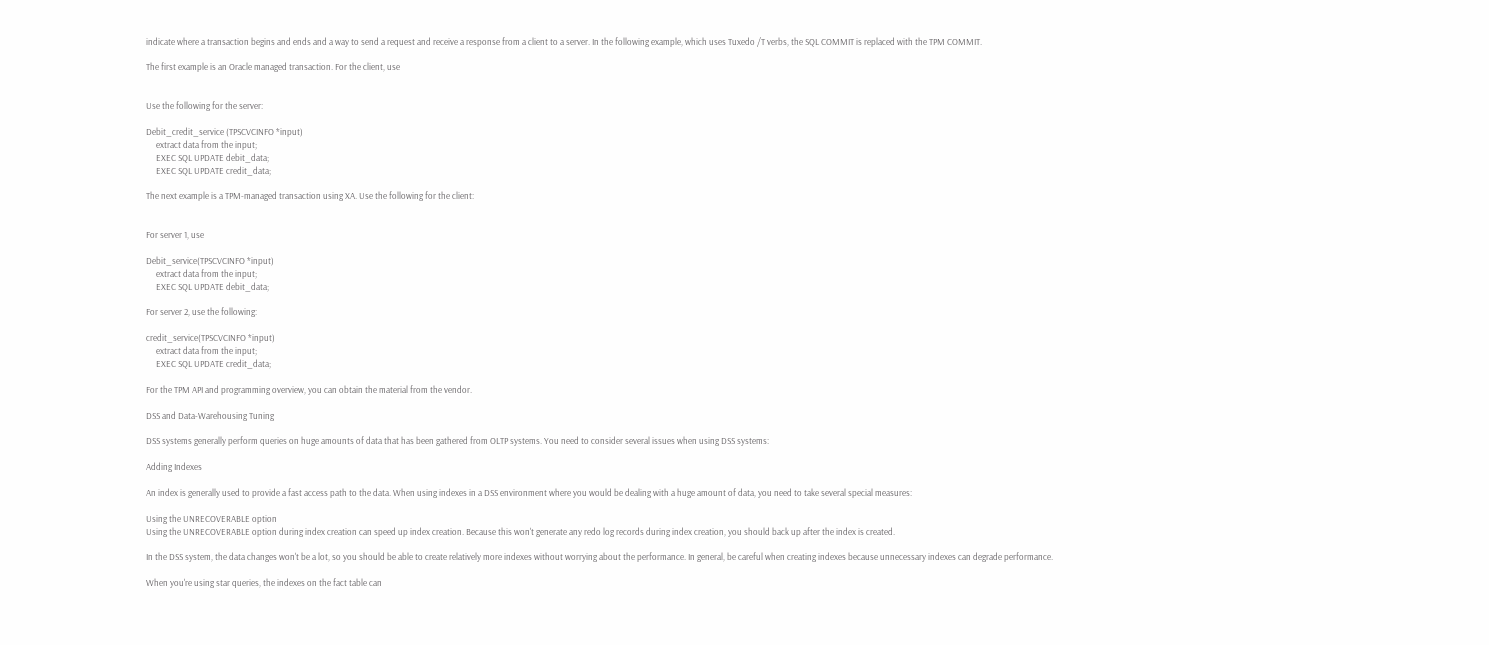indicate where a transaction begins and ends and a way to send a request and receive a response from a client to a server. In the following example, which uses Tuxedo /T verbs, the SQL COMMIT is replaced with the TPM COMMIT.

The first example is an Oracle managed transaction. For the client, use


Use the following for the server:

Debit_credit_service (TPSCVCINFO *input)
     extract data from the input;
     EXEC SQL UPDATE debit_data;
     EXEC SQL UPDATE credit_data;

The next example is a TPM-managed transaction using XA. Use the following for the client:


For server 1, use

Debit_service(TPSCVCINFO *input)
     extract data from the input;
     EXEC SQL UPDATE debit_data;

For server 2, use the following:

credit_service(TPSCVCINFO *input)
     extract data from the input;
     EXEC SQL UPDATE credit_data;

For the TPM API and programming overview, you can obtain the material from the vendor.

DSS and Data-Warehousing Tuning

DSS systems generally perform queries on huge amounts of data that has been gathered from OLTP systems. You need to consider several issues when using DSS systems:

Adding Indexes

An index is generally used to provide a fast access path to the data. When using indexes in a DSS environment where you would be dealing with a huge amount of data, you need to take several special measures:

Using the UNRECOVERABLE option
Using the UNRECOVERABLE option during index creation can speed up index creation. Because this won't generate any redo log records during index creation, you should back up after the index is created.

In the DSS system, the data changes won't be a lot, so you should be able to create relatively more indexes without worrying about the performance. In general, be careful when creating indexes because unnecessary indexes can degrade performance.

When you're using star queries, the indexes on the fact table can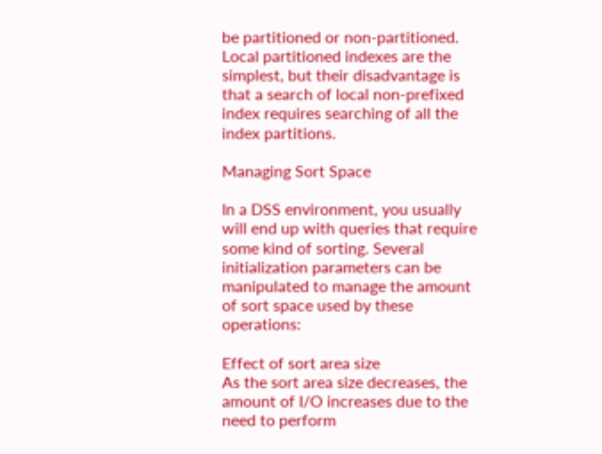be partitioned or non-partitioned. Local partitioned indexes are the simplest, but their disadvantage is that a search of local non-prefixed index requires searching of all the index partitions.

Managing Sort Space

In a DSS environment, you usually will end up with queries that require some kind of sorting. Several initialization parameters can be manipulated to manage the amount of sort space used by these operations:

Effect of sort area size
As the sort area size decreases, the amount of I/O increases due to the need to perform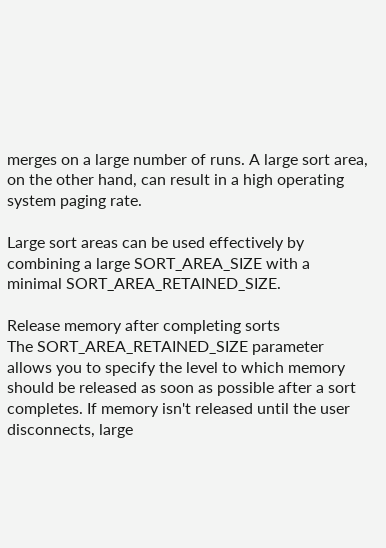merges on a large number of runs. A large sort area, on the other hand, can result in a high operating system paging rate.

Large sort areas can be used effectively by combining a large SORT_AREA_SIZE with a minimal SORT_AREA_RETAINED_SIZE.

Release memory after completing sorts
The SORT_AREA_RETAINED_SIZE parameter allows you to specify the level to which memory should be released as soon as possible after a sort completes. If memory isn't released until the user disconnects, large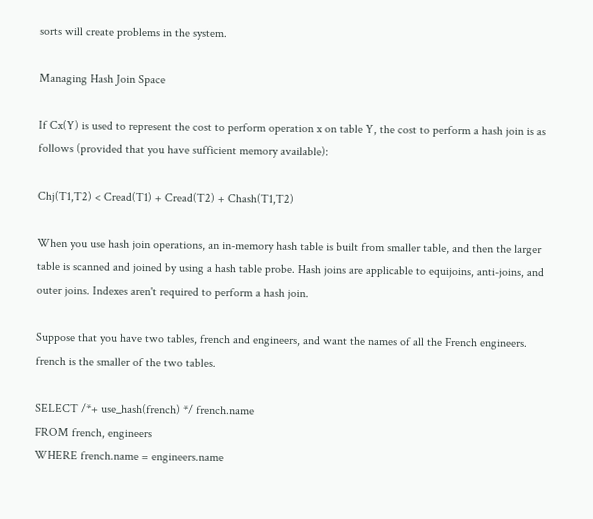sorts will create problems in the system.

Managing Hash Join Space

If Cx(Y) is used to represent the cost to perform operation x on table Y, the cost to perform a hash join is as follows (provided that you have sufficient memory available):

Chj(T1,T2) < Cread(T1) + Cread(T2) + Chash(T1,T2)

When you use hash join operations, an in-memory hash table is built from smaller table, and then the larger table is scanned and joined by using a hash table probe. Hash joins are applicable to equijoins, anti-joins, and outer joins. Indexes aren't required to perform a hash join.

Suppose that you have two tables, french and engineers, and want the names of all the French engineers. french is the smaller of the two tables.

SELECT /*+ use_hash(french) */ french.name
FROM french, engineers
WHERE french.name = engineers.name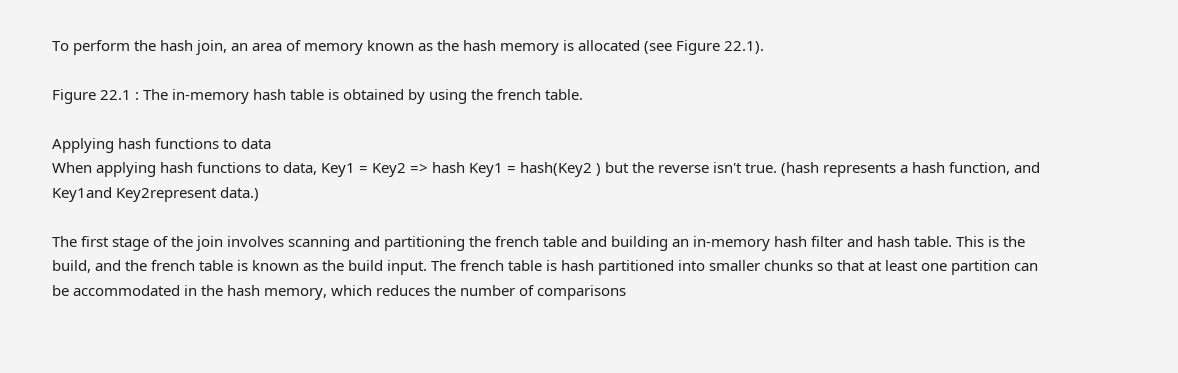To perform the hash join, an area of memory known as the hash memory is allocated (see Figure 22.1).

Figure 22.1 : The in-memory hash table is obtained by using the french table.

Applying hash functions to data
When applying hash functions to data, Key1 = Key2 => hash Key1 = hash(Key2 ) but the reverse isn't true. (hash represents a hash function, and Key1and Key2represent data.)

The first stage of the join involves scanning and partitioning the french table and building an in-memory hash filter and hash table. This is the build, and the french table is known as the build input. The french table is hash partitioned into smaller chunks so that at least one partition can be accommodated in the hash memory, which reduces the number of comparisons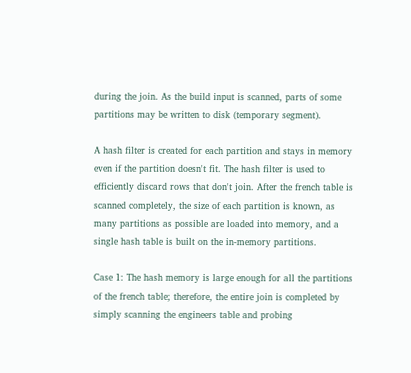during the join. As the build input is scanned, parts of some partitions may be written to disk (temporary segment).

A hash filter is created for each partition and stays in memory even if the partition doesn't fit. The hash filter is used to efficiently discard rows that don't join. After the french table is scanned completely, the size of each partition is known, as many partitions as possible are loaded into memory, and a single hash table is built on the in-memory partitions.

Case 1: The hash memory is large enough for all the partitions of the french table; therefore, the entire join is completed by simply scanning the engineers table and probing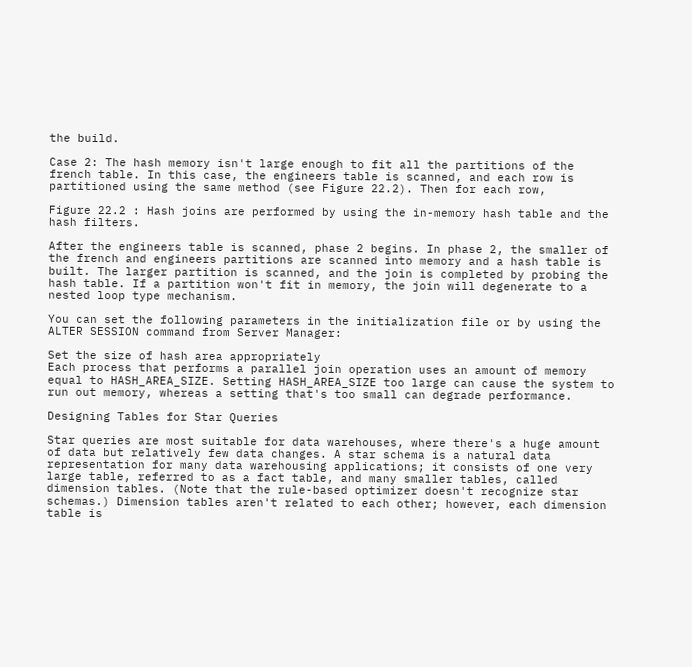the build.

Case 2: The hash memory isn't large enough to fit all the partitions of the french table. In this case, the engineers table is scanned, and each row is partitioned using the same method (see Figure 22.2). Then for each row,

Figure 22.2 : Hash joins are performed by using the in-memory hash table and the hash filters.

After the engineers table is scanned, phase 2 begins. In phase 2, the smaller of the french and engineers partitions are scanned into memory and a hash table is built. The larger partition is scanned, and the join is completed by probing the hash table. If a partition won't fit in memory, the join will degenerate to a nested loop type mechanism.

You can set the following parameters in the initialization file or by using the ALTER SESSION command from Server Manager:

Set the size of hash area appropriately
Each process that performs a parallel join operation uses an amount of memory equal to HASH_AREA_SIZE. Setting HASH_AREA_SIZE too large can cause the system to run out memory, whereas a setting that's too small can degrade performance.

Designing Tables for Star Queries

Star queries are most suitable for data warehouses, where there's a huge amount of data but relatively few data changes. A star schema is a natural data representation for many data warehousing applications; it consists of one very large table, referred to as a fact table, and many smaller tables, called dimension tables. (Note that the rule-based optimizer doesn't recognize star schemas.) Dimension tables aren't related to each other; however, each dimension table is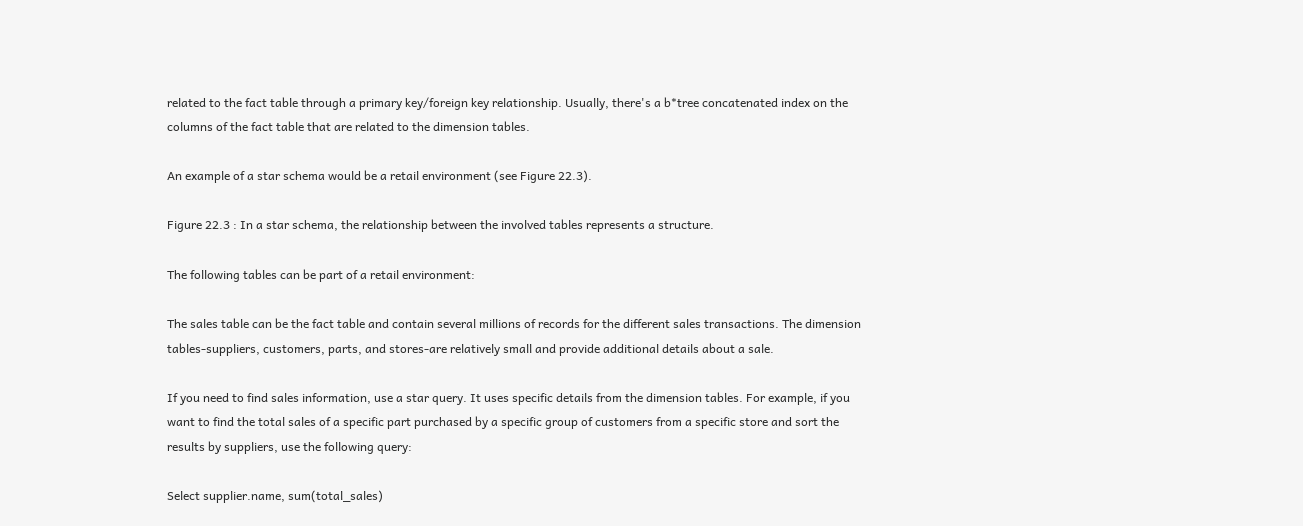related to the fact table through a primary key/foreign key relationship. Usually, there's a b*tree concatenated index on the columns of the fact table that are related to the dimension tables.

An example of a star schema would be a retail environment (see Figure 22.3).

Figure 22.3 : In a star schema, the relationship between the involved tables represents a structure.

The following tables can be part of a retail environment:

The sales table can be the fact table and contain several millions of records for the different sales transactions. The dimension tables-suppliers, customers, parts, and stores-are relatively small and provide additional details about a sale.

If you need to find sales information, use a star query. It uses specific details from the dimension tables. For example, if you want to find the total sales of a specific part purchased by a specific group of customers from a specific store and sort the results by suppliers, use the following query:

Select supplier.name, sum(total_sales)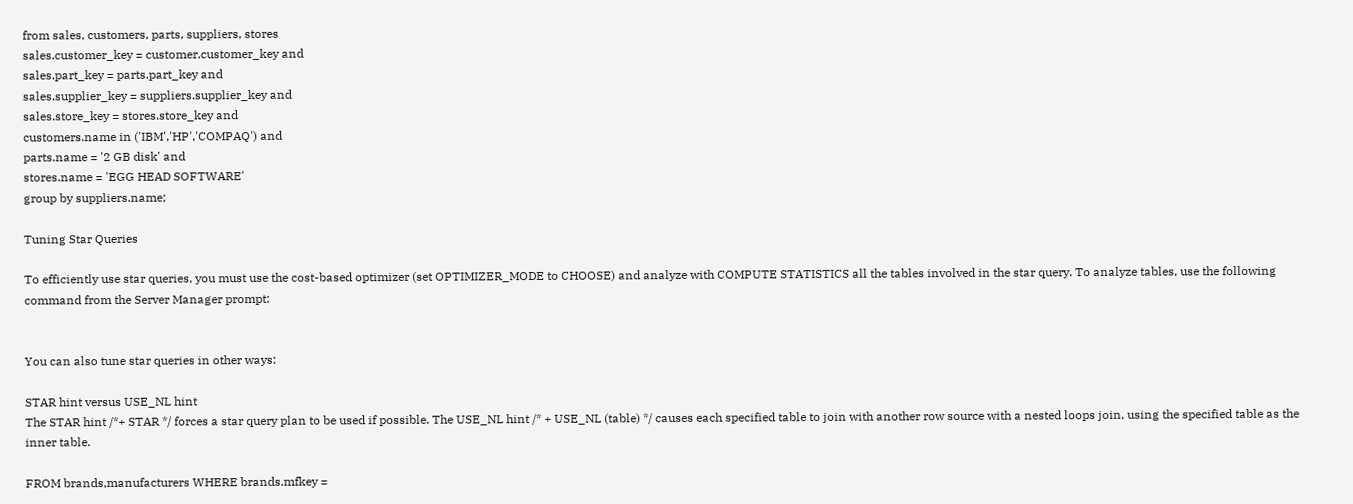from sales, customers, parts, suppliers, stores
sales.customer_key = customer.customer_key and
sales.part_key = parts.part_key and
sales.supplier_key = suppliers.supplier_key and
sales.store_key = stores.store_key and
customers.name in ('IBM','HP','COMPAQ') and
parts.name = '2 GB disk' and
stores.name = 'EGG HEAD SOFTWARE'
group by suppliers.name;

Tuning Star Queries

To efficiently use star queries, you must use the cost-based optimizer (set OPTIMIZER_MODE to CHOOSE) and analyze with COMPUTE STATISTICS all the tables involved in the star query. To analyze tables, use the following command from the Server Manager prompt:


You can also tune star queries in other ways:

STAR hint versus USE_NL hint
The STAR hint /*+ STAR */ forces a star query plan to be used if possible. The USE_NL hint /* + USE_NL (table) */ causes each specified table to join with another row source with a nested loops join, using the specified table as the inner table.

FROM brands,manufacturers WHERE brands.mfkey =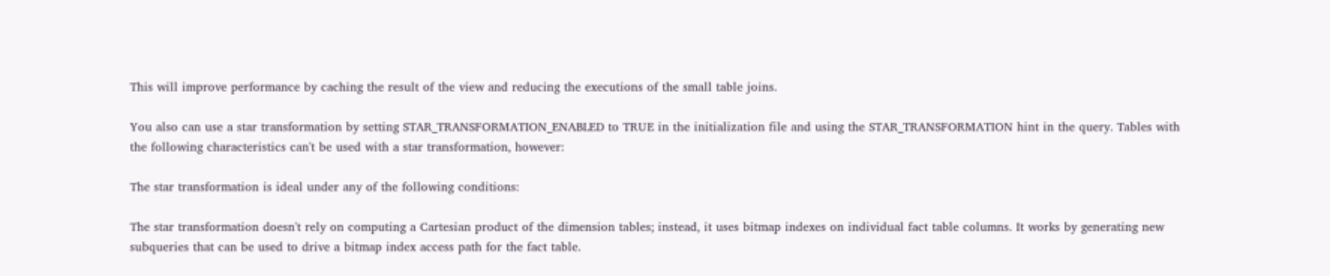This will improve performance by caching the result of the view and reducing the executions of the small table joins.

You also can use a star transformation by setting STAR_TRANSFORMATION_ENABLED to TRUE in the initialization file and using the STAR_TRANSFORMATION hint in the query. Tables with the following characteristics can't be used with a star transformation, however:

The star transformation is ideal under any of the following conditions:

The star transformation doesn't rely on computing a Cartesian product of the dimension tables; instead, it uses bitmap indexes on individual fact table columns. It works by generating new subqueries that can be used to drive a bitmap index access path for the fact table.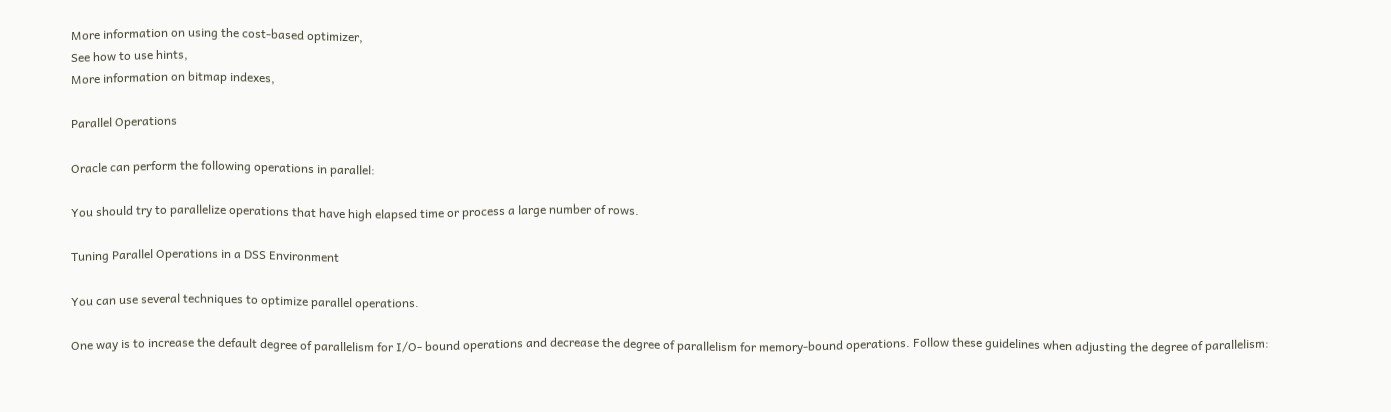More information on using the cost-based optimizer,
See how to use hints,
More information on bitmap indexes,

Parallel Operations

Oracle can perform the following operations in parallel:

You should try to parallelize operations that have high elapsed time or process a large number of rows.

Tuning Parallel Operations in a DSS Environment

You can use several techniques to optimize parallel operations.

One way is to increase the default degree of parallelism for I/O- bound operations and decrease the degree of parallelism for memory-bound operations. Follow these guidelines when adjusting the degree of parallelism: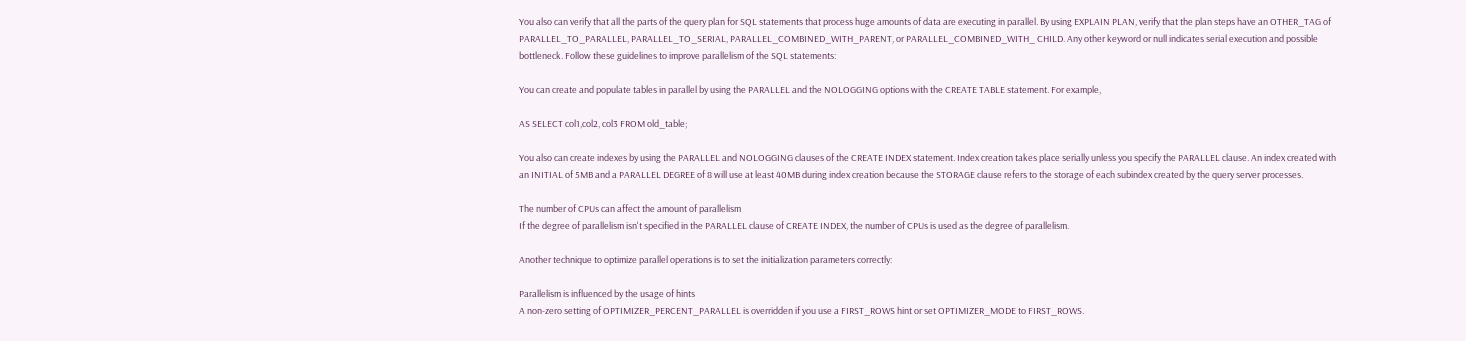You also can verify that all the parts of the query plan for SQL statements that process huge amounts of data are executing in parallel. By using EXPLAIN PLAN, verify that the plan steps have an OTHER_TAG of PARALLEL_TO_PARALLEL, PARALLEL_TO_SERIAL, PARALLEL_COMBINED_WITH_PARENT, or PARALLEL_COMBINED_WITH_ CHILD. Any other keyword or null indicates serial execution and possible bottleneck. Follow these guidelines to improve parallelism of the SQL statements:

You can create and populate tables in parallel by using the PARALLEL and the NOLOGGING options with the CREATE TABLE statement. For example,

AS SELECT col1,col2, col3 FROM old_table;

You also can create indexes by using the PARALLEL and NOLOGGING clauses of the CREATE INDEX statement. Index creation takes place serially unless you specify the PARALLEL clause. An index created with an INITIAL of 5MB and a PARALLEL DEGREE of 8 will use at least 40MB during index creation because the STORAGE clause refers to the storage of each subindex created by the query server processes.

The number of CPUs can affect the amount of parallelism
If the degree of parallelism isn't specified in the PARALLEL clause of CREATE INDEX, the number of CPUs is used as the degree of parallelism.

Another technique to optimize parallel operations is to set the initialization parameters correctly:

Parallelism is influenced by the usage of hints
A non-zero setting of OPTIMIZER_PERCENT_PARALLEL is overridden if you use a FIRST_ROWS hint or set OPTIMIZER_MODE to FIRST_ROWS.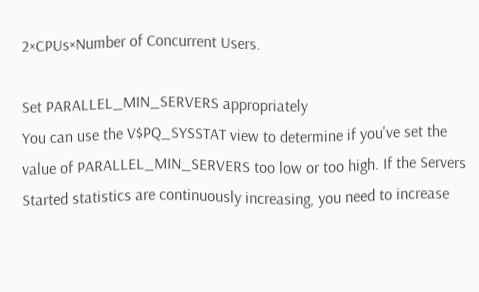2×CPUs×Number of Concurrent Users.

Set PARALLEL_MIN_SERVERS appropriately
You can use the V$PQ_SYSSTAT view to determine if you've set the value of PARALLEL_MIN_SERVERS too low or too high. If the Servers Started statistics are continuously increasing, you need to increase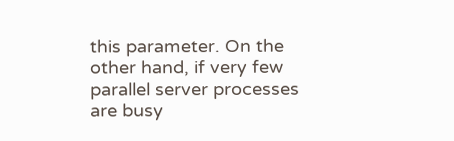this parameter. On the other hand, if very few parallel server processes are busy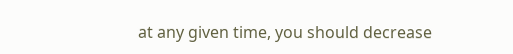at any given time, you should decrease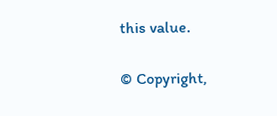this value.

© Copyright,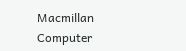Macmillan Computer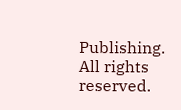Publishing. All rights reserved.